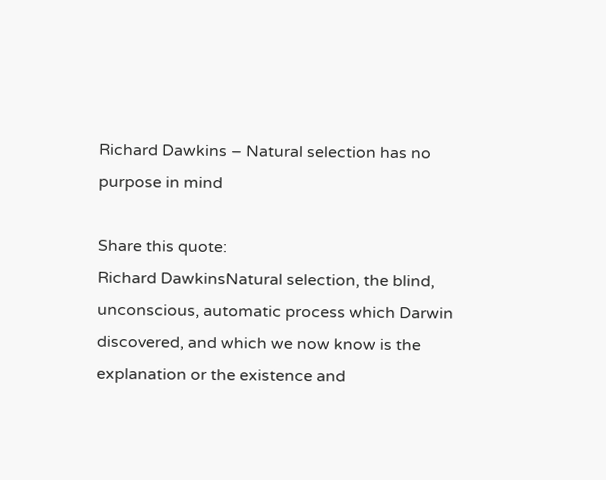Richard Dawkins – Natural selection has no purpose in mind

Share this quote:
Richard DawkinsNatural selection, the blind, unconscious, automatic process which Darwin discovered, and which we now know is the explanation or the existence and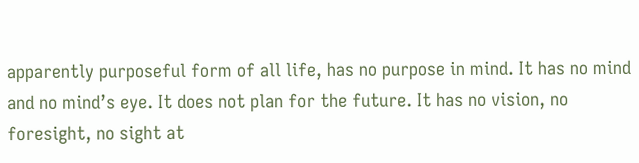apparently purposeful form of all life, has no purpose in mind. It has no mind and no mind’s eye. It does not plan for the future. It has no vision, no foresight, no sight at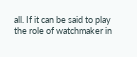all. If it can be said to play the role of watchmaker in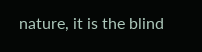nature, it is the blind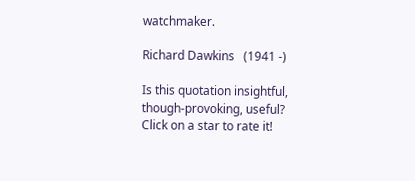watchmaker.

Richard Dawkins   (1941 -)

Is this quotation insightful, though-provoking, useful? Click on a star to rate it!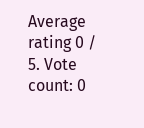Average rating 0 / 5. Vote count: 0